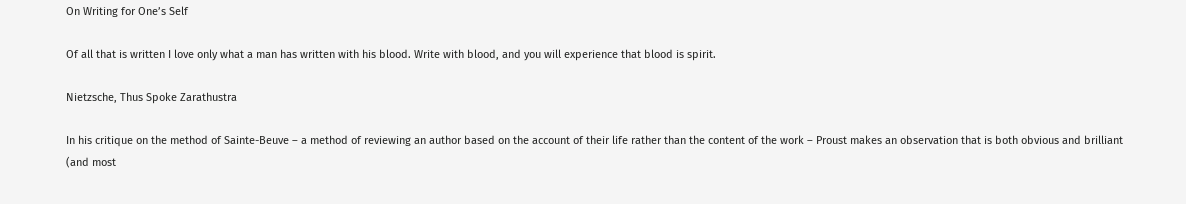On Writing for One’s Self

Of all that is written I love only what a man has written with his blood. Write with blood, and you will experience that blood is spirit.

Nietzsche, Thus Spoke Zarathustra

In his critique on the method of Sainte-Beuve – a method of reviewing an author based on the account of their life rather than the content of the work – Proust makes an observation that is both obvious and brilliant (and most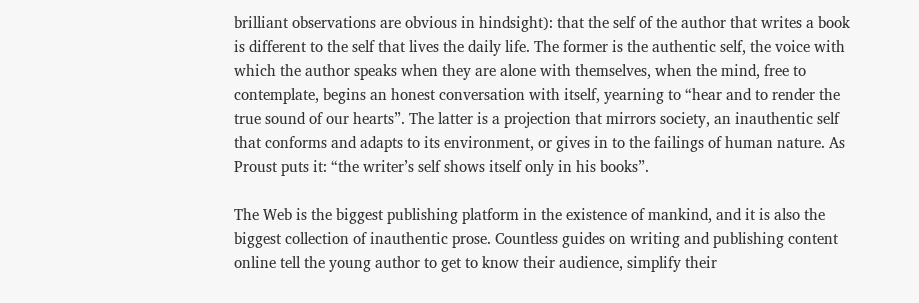brilliant observations are obvious in hindsight): that the self of the author that writes a book is different to the self that lives the daily life. The former is the authentic self, the voice with which the author speaks when they are alone with themselves, when the mind, free to contemplate, begins an honest conversation with itself, yearning to “hear and to render the true sound of our hearts”. The latter is a projection that mirrors society, an inauthentic self that conforms and adapts to its environment, or gives in to the failings of human nature. As Proust puts it: “the writer’s self shows itself only in his books”.

The Web is the biggest publishing platform in the existence of mankind, and it is also the biggest collection of inauthentic prose. Countless guides on writing and publishing content online tell the young author to get to know their audience, simplify their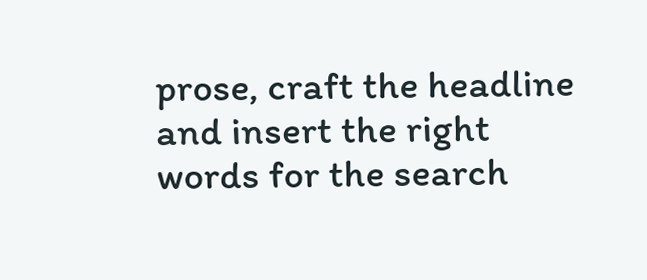prose, craft the headline and insert the right words for the search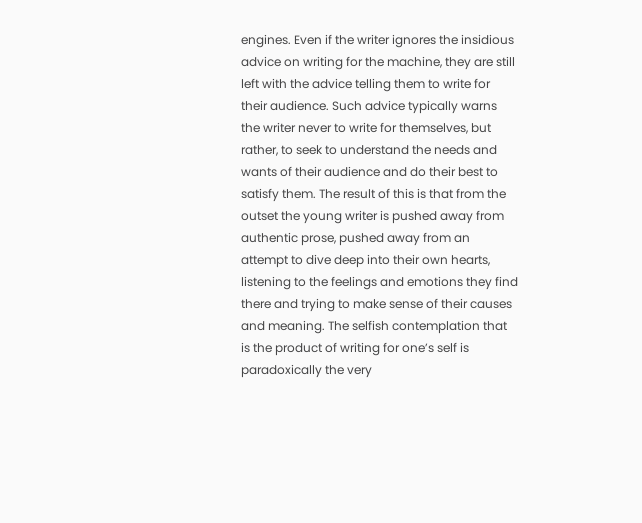engines. Even if the writer ignores the insidious advice on writing for the machine, they are still left with the advice telling them to write for their audience. Such advice typically warns the writer never to write for themselves, but rather, to seek to understand the needs and wants of their audience and do their best to satisfy them. The result of this is that from the outset the young writer is pushed away from authentic prose, pushed away from an attempt to dive deep into their own hearts, listening to the feelings and emotions they find there and trying to make sense of their causes and meaning. The selfish contemplation that is the product of writing for one’s self is paradoxically the very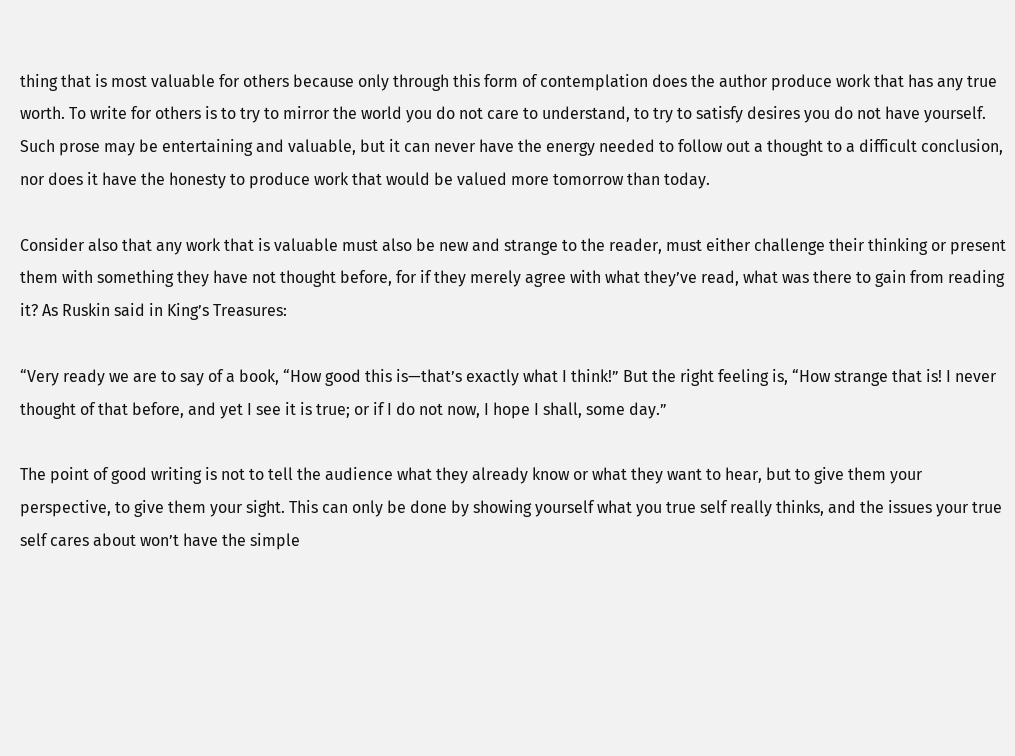thing that is most valuable for others because only through this form of contemplation does the author produce work that has any true worth. To write for others is to try to mirror the world you do not care to understand, to try to satisfy desires you do not have yourself. Such prose may be entertaining and valuable, but it can never have the energy needed to follow out a thought to a difficult conclusion, nor does it have the honesty to produce work that would be valued more tomorrow than today.

Consider also that any work that is valuable must also be new and strange to the reader, must either challenge their thinking or present them with something they have not thought before, for if they merely agree with what they’ve read, what was there to gain from reading it? As Ruskin said in King’s Treasures:

“Very ready we are to say of a book, “How good this is—that’s exactly what I think!” But the right feeling is, “How strange that is! I never thought of that before, and yet I see it is true; or if I do not now, I hope I shall, some day.”

The point of good writing is not to tell the audience what they already know or what they want to hear, but to give them your perspective, to give them your sight. This can only be done by showing yourself what you true self really thinks, and the issues your true self cares about won’t have the simple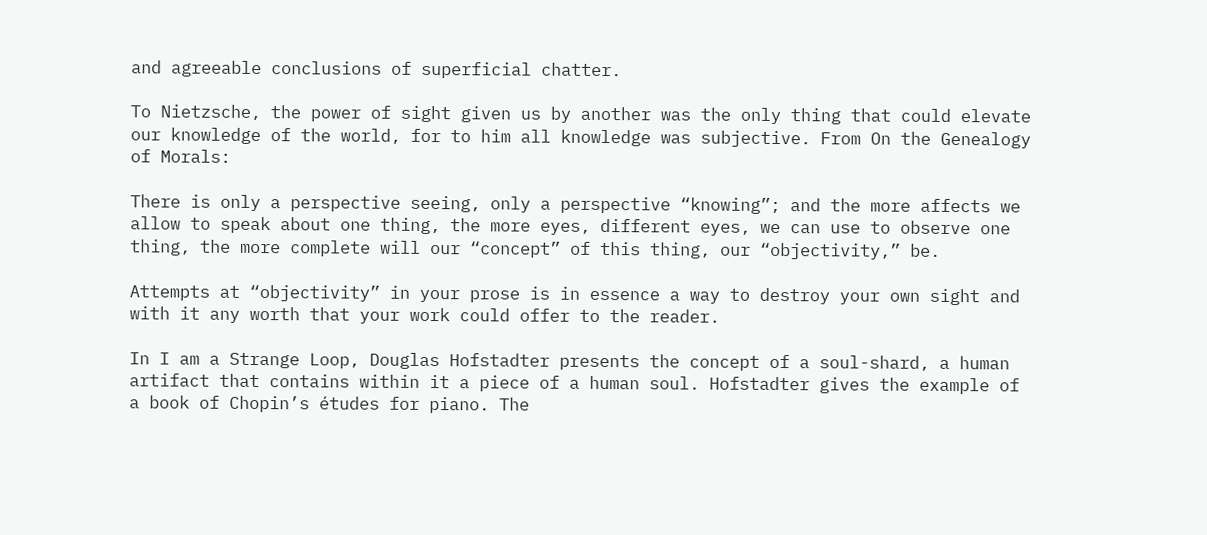and agreeable conclusions of superficial chatter.

To Nietzsche, the power of sight given us by another was the only thing that could elevate our knowledge of the world, for to him all knowledge was subjective. From On the Genealogy of Morals:

There is only a perspective seeing, only a perspective “knowing”; and the more affects we allow to speak about one thing, the more eyes, different eyes, we can use to observe one thing, the more complete will our “concept” of this thing, our “objectivity,” be.

Attempts at “objectivity” in your prose is in essence a way to destroy your own sight and with it any worth that your work could offer to the reader.

In I am a Strange Loop, Douglas Hofstadter presents the concept of a soul-shard, a human artifact that contains within it a piece of a human soul. Hofstadter gives the example of a book of Chopin’s études for piano. The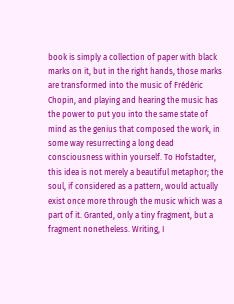book is simply a collection of paper with black marks on it, but in the right hands, those marks are transformed into the music of Frédéric Chopin, and playing and hearing the music has the power to put you into the same state of mind as the genius that composed the work, in some way resurrecting a long dead consciousness within yourself. To Hofstadter, this idea is not merely a beautiful metaphor; the soul, if considered as a pattern, would actually exist once more through the music which was a part of it. Granted, only a tiny fragment, but a fragment nonetheless. Writing, I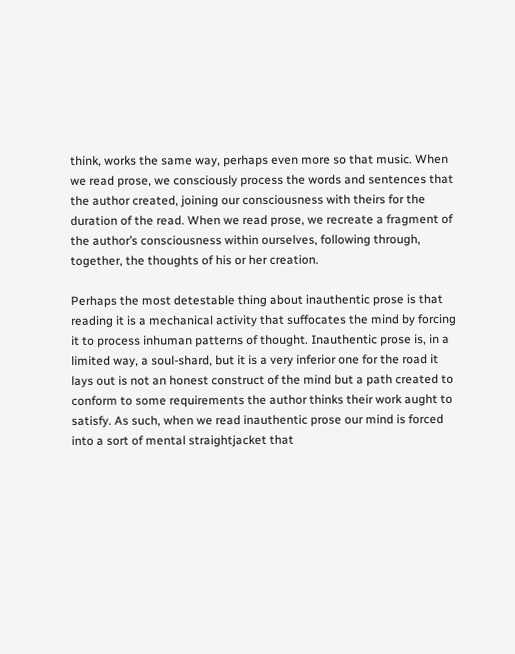think, works the same way, perhaps even more so that music. When we read prose, we consciously process the words and sentences that the author created, joining our consciousness with theirs for the duration of the read. When we read prose, we recreate a fragment of the author’s consciousness within ourselves, following through, together, the thoughts of his or her creation.

Perhaps the most detestable thing about inauthentic prose is that reading it is a mechanical activity that suffocates the mind by forcing it to process inhuman patterns of thought. Inauthentic prose is, in a limited way, a soul-shard, but it is a very inferior one for the road it lays out is not an honest construct of the mind but a path created to conform to some requirements the author thinks their work aught to satisfy. As such, when we read inauthentic prose our mind is forced into a sort of mental straightjacket that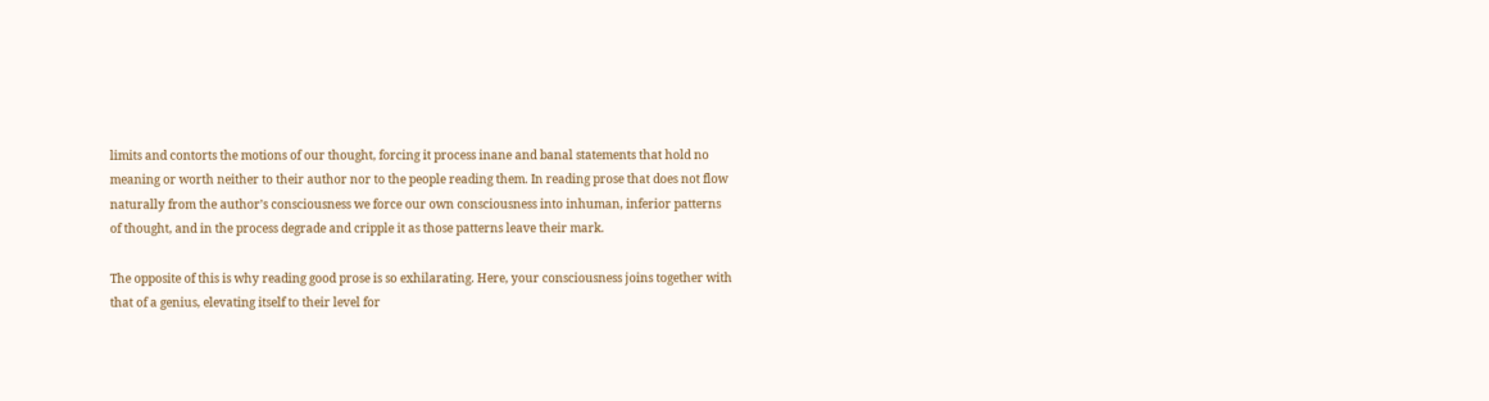limits and contorts the motions of our thought, forcing it process inane and banal statements that hold no meaning or worth neither to their author nor to the people reading them. In reading prose that does not flow naturally from the author’s consciousness we force our own consciousness into inhuman, inferior patterns of thought, and in the process degrade and cripple it as those patterns leave their mark.

The opposite of this is why reading good prose is so exhilarating. Here, your consciousness joins together with that of a genius, elevating itself to their level for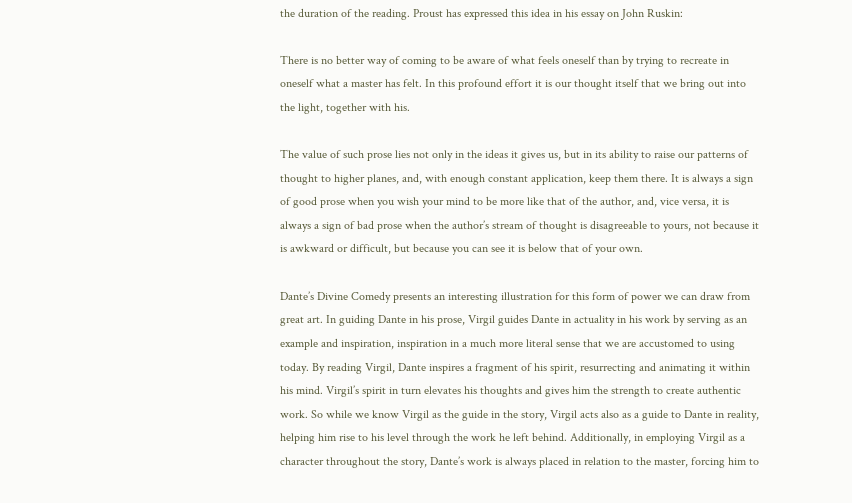the duration of the reading. Proust has expressed this idea in his essay on John Ruskin:

There is no better way of coming to be aware of what feels oneself than by trying to recreate in oneself what a master has felt. In this profound effort it is our thought itself that we bring out into the light, together with his.

The value of such prose lies not only in the ideas it gives us, but in its ability to raise our patterns of thought to higher planes, and, with enough constant application, keep them there. It is always a sign of good prose when you wish your mind to be more like that of the author, and, vice versa, it is always a sign of bad prose when the author’s stream of thought is disagreeable to yours, not because it is awkward or difficult, but because you can see it is below that of your own.

Dante’s Divine Comedy presents an interesting illustration for this form of power we can draw from great art. In guiding Dante in his prose, Virgil guides Dante in actuality in his work by serving as an example and inspiration, inspiration in a much more literal sense that we are accustomed to using today. By reading Virgil, Dante inspires a fragment of his spirit, resurrecting and animating it within his mind. Virgil’s spirit in turn elevates his thoughts and gives him the strength to create authentic work. So while we know Virgil as the guide in the story, Virgil acts also as a guide to Dante in reality, helping him rise to his level through the work he left behind. Additionally, in employing Virgil as a character throughout the story, Dante’s work is always placed in relation to the master, forcing him to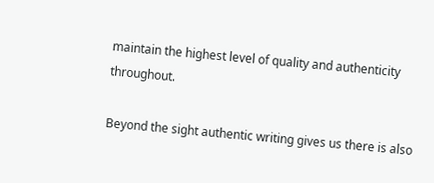maintain the highest level of quality and authenticity throughout.

Beyond the sight authentic writing gives us there is also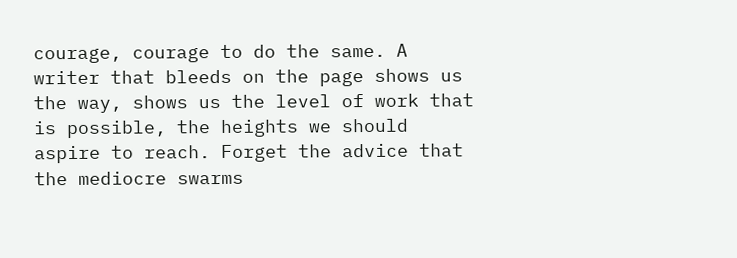courage, courage to do the same. A writer that bleeds on the page shows us the way, shows us the level of work that is possible, the heights we should aspire to reach. Forget the advice that the mediocre swarms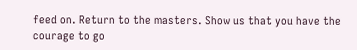feed on. Return to the masters. Show us that you have the courage to go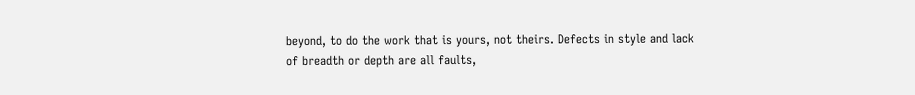beyond, to do the work that is yours, not theirs. Defects in style and lack of breadth or depth are all faults,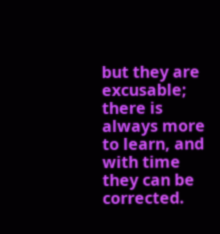but they are excusable; there is always more to learn, and with time they can be corrected.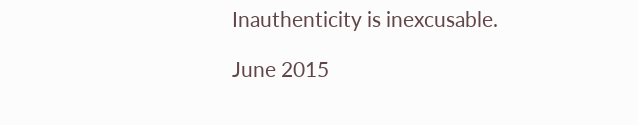Inauthenticity is inexcusable.

June 2015